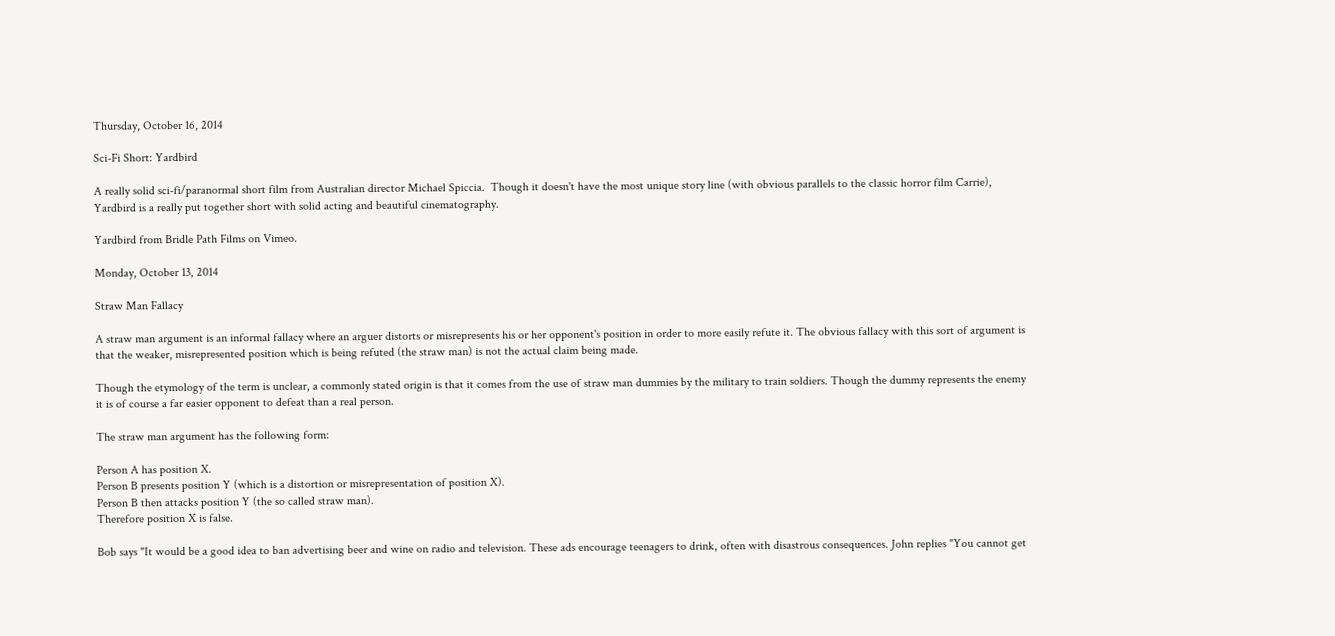Thursday, October 16, 2014

Sci-Fi Short: Yardbird

A really solid sci-fi/paranormal short film from Australian director Michael Spiccia.  Though it doesn't have the most unique story line (with obvious parallels to the classic horror film Carrie), Yardbird is a really put together short with solid acting and beautiful cinematography.

Yardbird from Bridle Path Films on Vimeo.

Monday, October 13, 2014

Straw Man Fallacy

A straw man argument is an informal fallacy where an arguer distorts or misrepresents his or her opponent's position in order to more easily refute it. The obvious fallacy with this sort of argument is that the weaker, misrepresented position which is being refuted (the straw man) is not the actual claim being made.

Though the etymology of the term is unclear, a commonly stated origin is that it comes from the use of straw man dummies by the military to train soldiers. Though the dummy represents the enemy it is of course a far easier opponent to defeat than a real person.

The straw man argument has the following form:

Person A has position X.
Person B presents position Y (which is a distortion or misrepresentation of position X).
Person B then attacks position Y (the so called straw man).
Therefore position X is false.

Bob says "It would be a good idea to ban advertising beer and wine on radio and television. These ads encourage teenagers to drink, often with disastrous consequences. John replies "You cannot get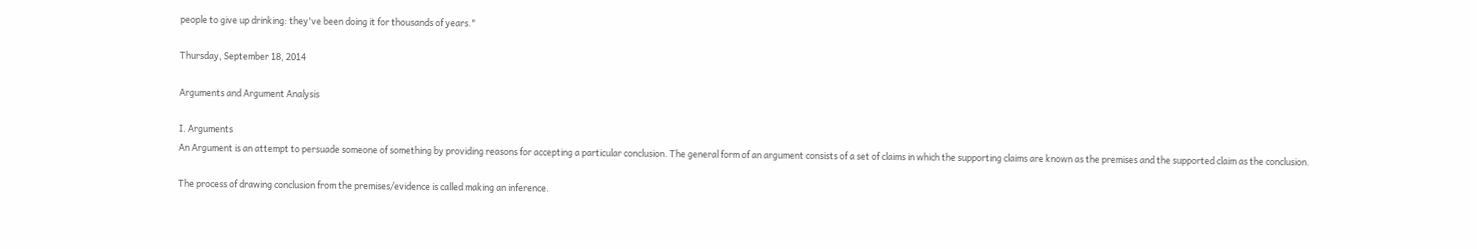people to give up drinking: they've been doing it for thousands of years."

Thursday, September 18, 2014

Arguments and Argument Analysis

I. Arguments
An Argument is an attempt to persuade someone of something by providing reasons for accepting a particular conclusion. The general form of an argument consists of a set of claims in which the supporting claims are known as the premises and the supported claim as the conclusion.

The process of drawing conclusion from the premises/evidence is called making an inference.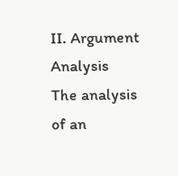II. Argument Analysis
The analysis of an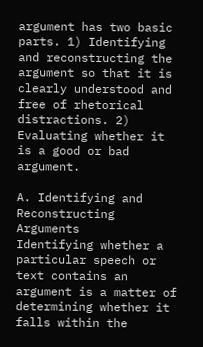argument has two basic parts. 1) Identifying and reconstructing the argument so that it is clearly understood and free of rhetorical distractions. 2) Evaluating whether it is a good or bad argument.

A. Identifying and Reconstructing Arguments
Identifying whether a particular speech or text contains an argument is a matter of determining whether it falls within the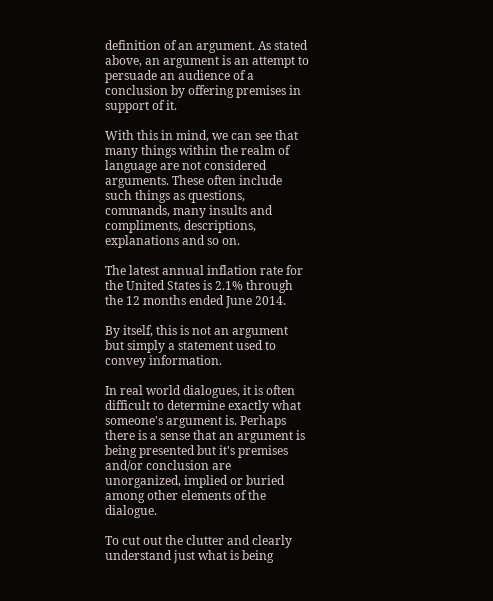definition of an argument. As stated above, an argument is an attempt to persuade an audience of a conclusion by offering premises in support of it.

With this in mind, we can see that many things within the realm of language are not considered arguments. These often include such things as questions, commands, many insults and compliments, descriptions, explanations and so on.

The latest annual inflation rate for the United States is 2.1% through the 12 months ended June 2014.

By itself, this is not an argument but simply a statement used to convey information.

In real world dialogues, it is often difficult to determine exactly what someone's argument is. Perhaps there is a sense that an argument is being presented but it's premises and/or conclusion are unorganized, implied or buried among other elements of the dialogue.

To cut out the clutter and clearly understand just what is being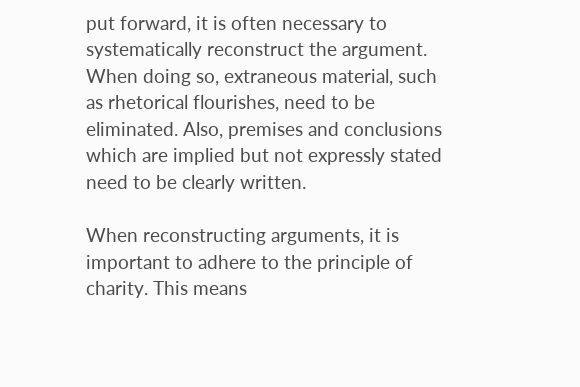put forward, it is often necessary to systematically reconstruct the argument. When doing so, extraneous material, such as rhetorical flourishes, need to be eliminated. Also, premises and conclusions which are implied but not expressly stated need to be clearly written.

When reconstructing arguments, it is important to adhere to the principle of charity. This means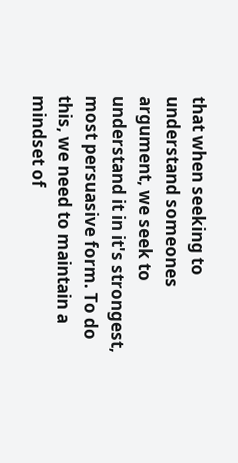that when seeking to understand someones argument, we seek to understand it in it's strongest, most persuasive form. To do this, we need to maintain a mindset of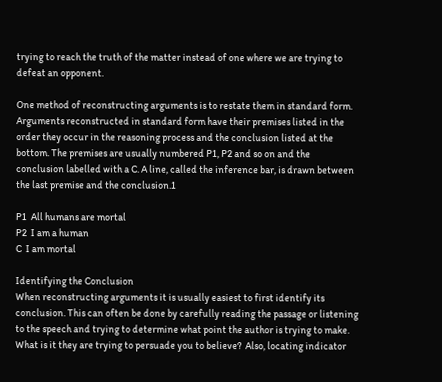trying to reach the truth of the matter instead of one where we are trying to defeat an opponent.

One method of reconstructing arguments is to restate them in standard form. Arguments reconstructed in standard form have their premises listed in the order they occur in the reasoning process and the conclusion listed at the bottom. The premises are usually numbered P1, P2 and so on and the conclusion labelled with a C. A line, called the inference bar, is drawn between the last premise and the conclusion.1

P1  All humans are mortal
P2  I am a human
C  I am mortal

Identifying the Conclusion
When reconstructing arguments it is usually easiest to first identify its conclusion. This can often be done by carefully reading the passage or listening to the speech and trying to determine what point the author is trying to make. What is it they are trying to persuade you to believe?  Also, locating indicator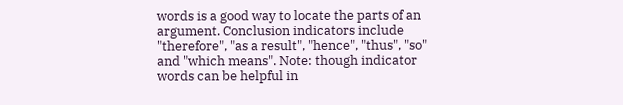words is a good way to locate the parts of an argument. Conclusion indicators include "therefore", "as a result", "hence", "thus", "so" and "which means". Note: though indicator words can be helpful in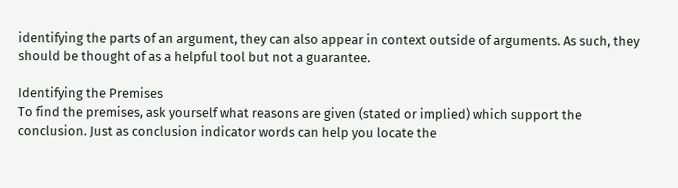identifying the parts of an argument, they can also appear in context outside of arguments. As such, they should be thought of as a helpful tool but not a guarantee.

Identifying the Premises
To find the premises, ask yourself what reasons are given (stated or implied) which support the conclusion. Just as conclusion indicator words can help you locate the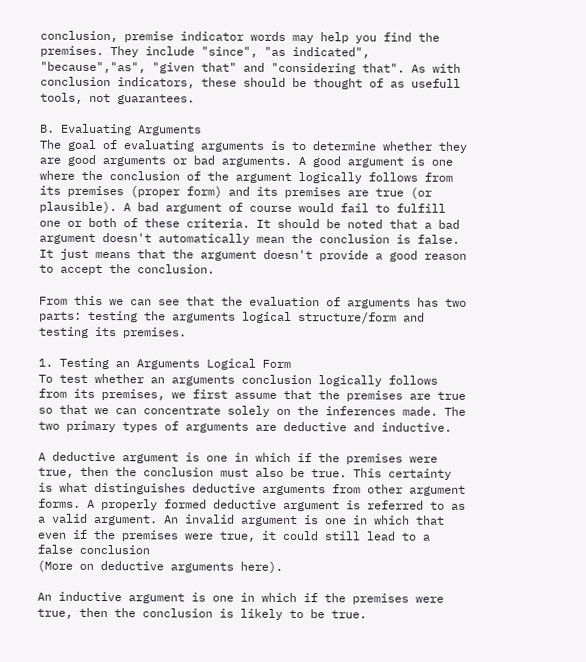conclusion, premise indicator words may help you find the premises. They include "since", "as indicated", "because","as", "given that" and "considering that". As with conclusion indicators, these should be thought of as usefull tools, not guarantees.

B. Evaluating Arguments
The goal of evaluating arguments is to determine whether they are good arguments or bad arguments. A good argument is one where the conclusion of the argument logically follows from its premises (proper form) and its premises are true (or plausible). A bad argument of course would fail to fulfill one or both of these criteria. It should be noted that a bad argument doesn't automatically mean the conclusion is false. It just means that the argument doesn't provide a good reason to accept the conclusion.

From this we can see that the evaluation of arguments has two parts: testing the arguments logical structure/form and testing its premises.

1. Testing an Arguments Logical Form
To test whether an arguments conclusion logically follows from its premises, we first assume that the premises are true so that we can concentrate solely on the inferences made. The two primary types of arguments are deductive and inductive.

A deductive argument is one in which if the premises were true, then the conclusion must also be true. This certainty is what distinguishes deductive arguments from other argument forms. A properly formed deductive argument is referred to as a valid argument. An invalid argument is one in which that even if the premises were true, it could still lead to a false conclusion
(More on deductive arguments here).

An inductive argument is one in which if the premises were true, then the conclusion is likely to be true.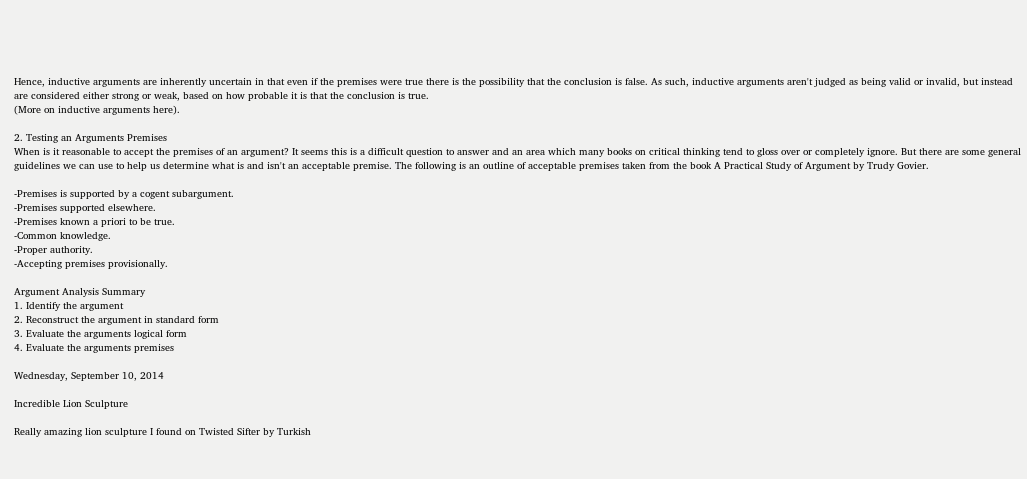Hence, inductive arguments are inherently uncertain in that even if the premises were true there is the possibility that the conclusion is false. As such, inductive arguments aren't judged as being valid or invalid, but instead are considered either strong or weak, based on how probable it is that the conclusion is true.
(More on inductive arguments here).

2. Testing an Arguments Premises
When is it reasonable to accept the premises of an argument? It seems this is a difficult question to answer and an area which many books on critical thinking tend to gloss over or completely ignore. But there are some general guidelines we can use to help us determine what is and isn't an acceptable premise. The following is an outline of acceptable premises taken from the book A Practical Study of Argument by Trudy Govier.

-Premises is supported by a cogent subargument.
-Premises supported elsewhere.
-Premises known a priori to be true.
-Common knowledge.
-Proper authority.
-Accepting premises provisionally.

Argument Analysis Summary
1. Identify the argument
2. Reconstruct the argument in standard form
3. Evaluate the arguments logical form
4. Evaluate the arguments premises

Wednesday, September 10, 2014

Incredible Lion Sculpture

Really amazing lion sculpture I found on Twisted Sifter by Turkish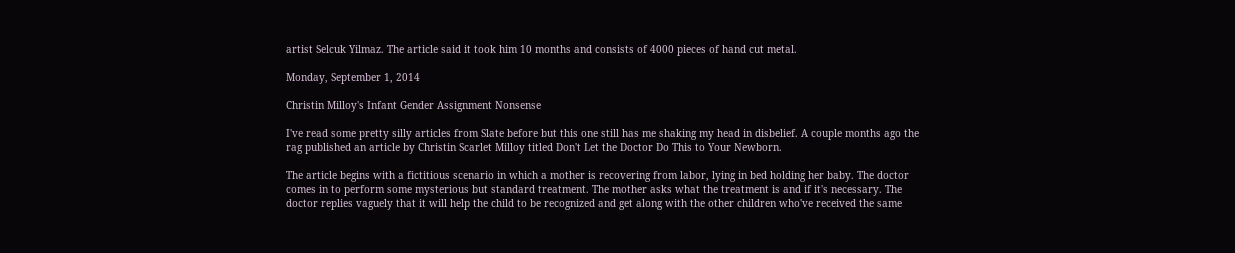artist Selcuk Yilmaz. The article said it took him 10 months and consists of 4000 pieces of hand cut metal.

Monday, September 1, 2014

Christin Milloy's Infant Gender Assignment Nonsense

I've read some pretty silly articles from Slate before but this one still has me shaking my head in disbelief. A couple months ago the rag published an article by Christin Scarlet Milloy titled Don't Let the Doctor Do This to Your Newborn.

The article begins with a fictitious scenario in which a mother is recovering from labor, lying in bed holding her baby. The doctor comes in to perform some mysterious but standard treatment. The mother asks what the treatment is and if it's necessary. The doctor replies vaguely that it will help the child to be recognized and get along with the other children who've received the same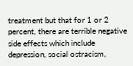treatment but that for 1 or 2 percent, there are terrible negative side effects which include depression, social ostracism,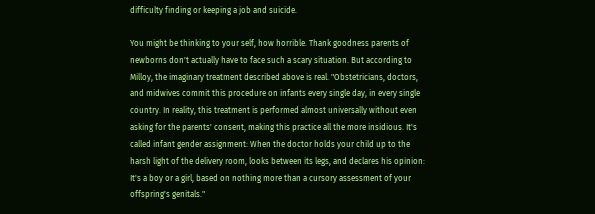difficulty finding or keeping a job and suicide.

You might be thinking to your self, how horrible. Thank goodness parents of newborns don't actually have to face such a scary situation. But according to Milloy, the imaginary treatment described above is real. "Obstetricians, doctors, and midwives commit this procedure on infants every single day, in every single country. In reality, this treatment is performed almost universally without even asking for the parents' consent, making this practice all the more insidious. It's called infant gender assignment: When the doctor holds your child up to the harsh light of the delivery room, looks between its legs, and declares his opinion: It's a boy or a girl, based on nothing more than a cursory assessment of your offspring's genitals."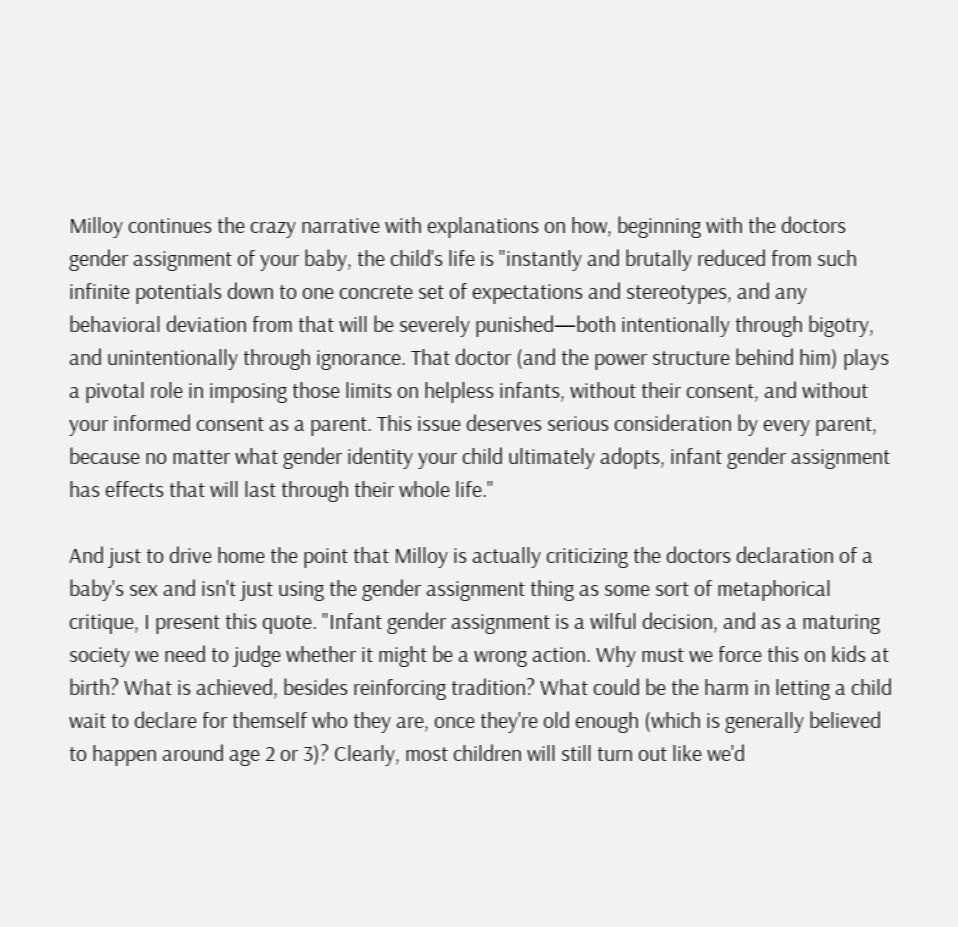Milloy continues the crazy narrative with explanations on how, beginning with the doctors gender assignment of your baby, the child's life is "instantly and brutally reduced from such infinite potentials down to one concrete set of expectations and stereotypes, and any behavioral deviation from that will be severely punished—both intentionally through bigotry, and unintentionally through ignorance. That doctor (and the power structure behind him) plays a pivotal role in imposing those limits on helpless infants, without their consent, and without your informed consent as a parent. This issue deserves serious consideration by every parent, because no matter what gender identity your child ultimately adopts, infant gender assignment has effects that will last through their whole life."

And just to drive home the point that Milloy is actually criticizing the doctors declaration of a baby's sex and isn't just using the gender assignment thing as some sort of metaphorical critique, I present this quote. "Infant gender assignment is a wilful decision, and as a maturing society we need to judge whether it might be a wrong action. Why must we force this on kids at birth? What is achieved, besides reinforcing tradition? What could be the harm in letting a child wait to declare for themself who they are, once they're old enough (which is generally believed to happen around age 2 or 3)? Clearly, most children will still turn out like we'd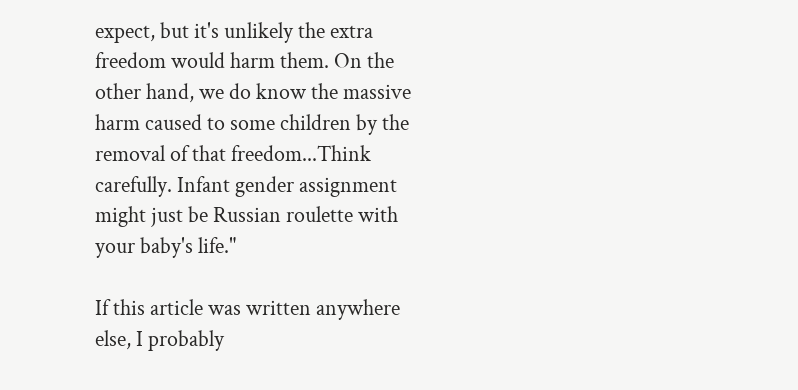expect, but it's unlikely the extra freedom would harm them. On the other hand, we do know the massive harm caused to some children by the removal of that freedom...Think carefully. Infant gender assignment might just be Russian roulette with your baby's life."

If this article was written anywhere else, I probably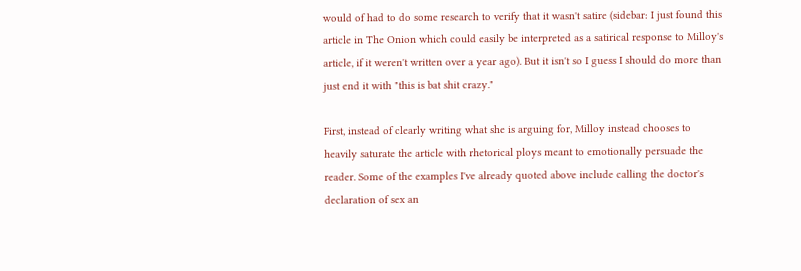would of had to do some research to verify that it wasn't satire (sidebar: I just found this article in The Onion which could easily be interpreted as a satirical response to Milloy's article, if it weren't written over a year ago). But it isn't so I guess I should do more than just end it with "this is bat shit crazy."

First, instead of clearly writing what she is arguing for, Milloy instead chooses to heavily saturate the article with rhetorical ploys meant to emotionally persuade the reader. Some of the examples I've already quoted above include calling the doctor's declaration of sex an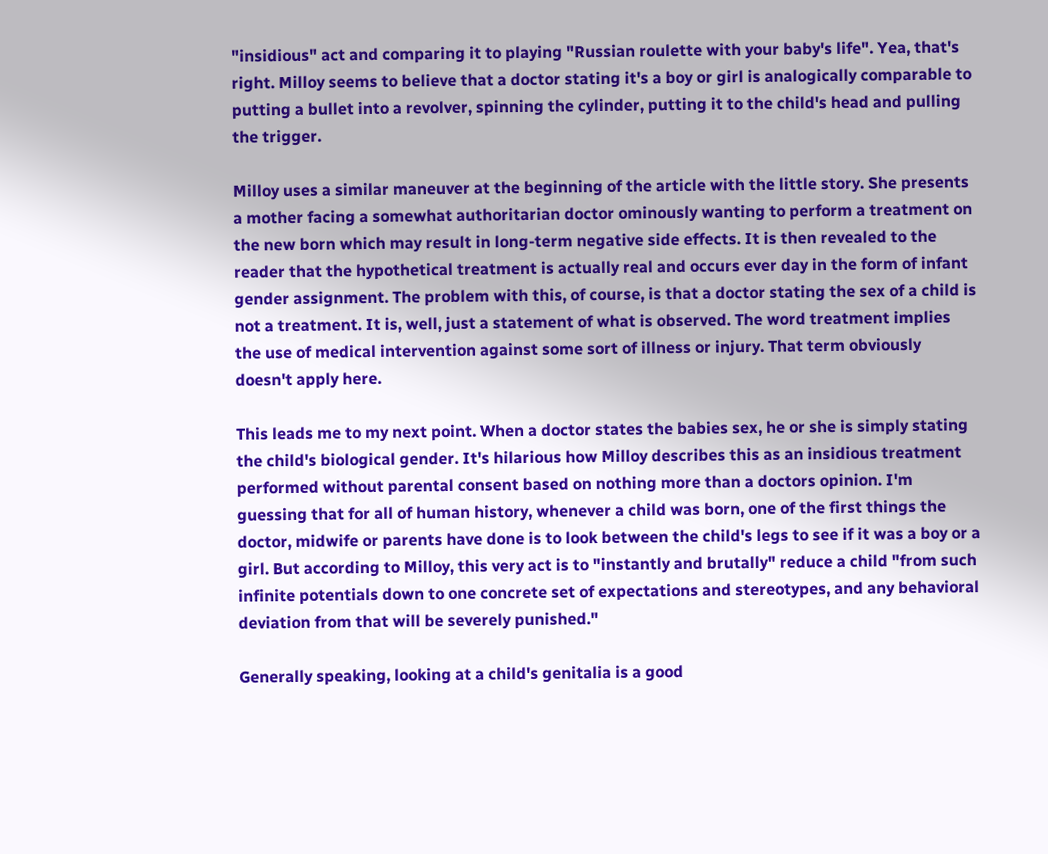"insidious" act and comparing it to playing "Russian roulette with your baby's life". Yea, that's right. Milloy seems to believe that a doctor stating it's a boy or girl is analogically comparable to putting a bullet into a revolver, spinning the cylinder, putting it to the child's head and pulling the trigger.

Milloy uses a similar maneuver at the beginning of the article with the little story. She presents a mother facing a somewhat authoritarian doctor ominously wanting to perform a treatment on the new born which may result in long-term negative side effects. It is then revealed to the reader that the hypothetical treatment is actually real and occurs ever day in the form of infant gender assignment. The problem with this, of course, is that a doctor stating the sex of a child is not a treatment. It is, well, just a statement of what is observed. The word treatment implies the use of medical intervention against some sort of illness or injury. That term obviously doesn't apply here.

This leads me to my next point. When a doctor states the babies sex, he or she is simply stating the child's biological gender. It's hilarious how Milloy describes this as an insidious treatment performed without parental consent based on nothing more than a doctors opinion. I'm guessing that for all of human history, whenever a child was born, one of the first things the doctor, midwife or parents have done is to look between the child's legs to see if it was a boy or a girl. But according to Milloy, this very act is to "instantly and brutally" reduce a child "from such infinite potentials down to one concrete set of expectations and stereotypes, and any behavioral deviation from that will be severely punished."

Generally speaking, looking at a child's genitalia is a good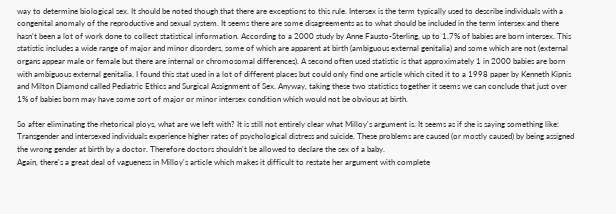way to determine biological sex. It should be noted though that there are exceptions to this rule. Intersex is the term typically used to describe individuals with a congenital anomaly of the reproductive and sexual system. It seems there are some disagreements as to what should be included in the term intersex and there hasn't been a lot of work done to collect statistical information. According to a 2000 study by Anne Fausto-Sterling, up to 1.7% of babies are born intersex. This statistic includes a wide range of major and minor disorders, some of which are apparent at birth (ambiguous external genitalia) and some which are not (external organs appear male or female but there are internal or chromosomal differences). A second often used statistic is that approximately 1 in 2000 babies are born with ambiguous external genitalia. I found this stat used in a lot of different places but could only find one article which cited it to a 1998 paper by Kenneth Kipnis and Milton Diamond called Pediatric Ethics and Surgical Assignment of Sex. Anyway, taking these two statistics together it seems we can conclude that just over 1% of babies born may have some sort of major or minor intersex condition which would not be obvious at birth.

So after eliminating the rhetorical ploys, what are we left with? It is still not entirely clear what Milloy's argument is. It seems as if she is saying something like:
Transgender and intersexed individuals experience higher rates of psychological distress and suicide. These problems are caused (or mostly caused) by being assigned the wrong gender at birth by a doctor. Therefore doctors shouldn't be allowed to declare the sex of a baby.
Again, there's a great deal of vagueness in Milloy's article which makes it difficult to restate her argument with complete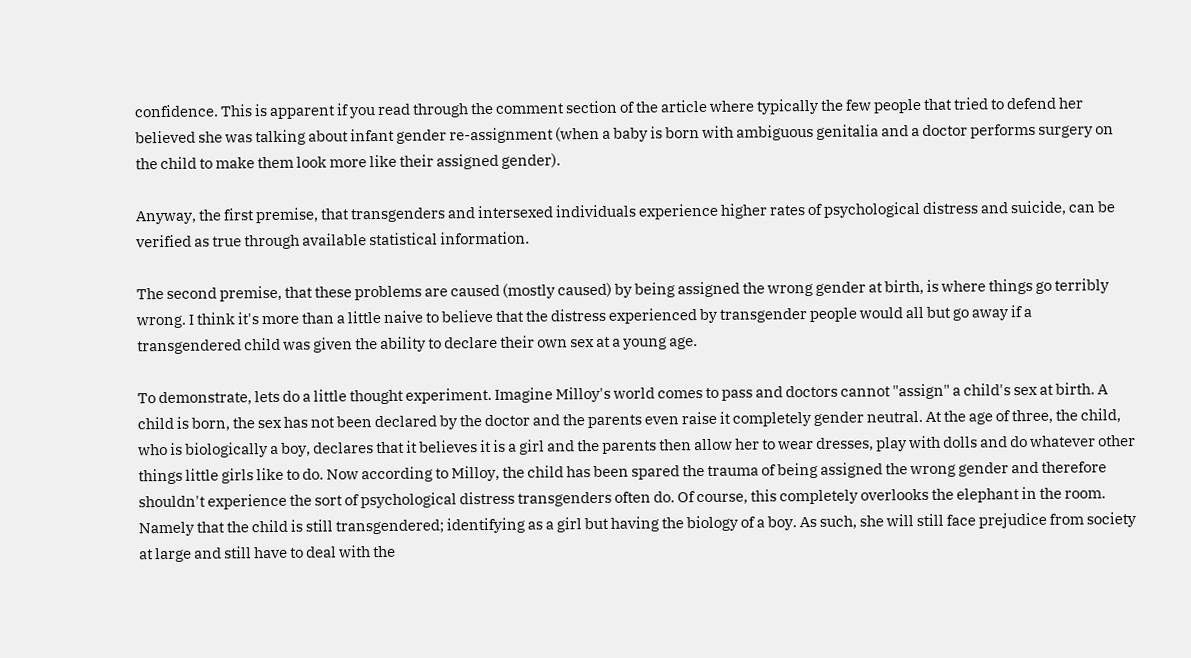confidence. This is apparent if you read through the comment section of the article where typically the few people that tried to defend her believed she was talking about infant gender re-assignment (when a baby is born with ambiguous genitalia and a doctor performs surgery on the child to make them look more like their assigned gender).

Anyway, the first premise, that transgenders and intersexed individuals experience higher rates of psychological distress and suicide, can be verified as true through available statistical information.

The second premise, that these problems are caused (mostly caused) by being assigned the wrong gender at birth, is where things go terribly wrong. I think it's more than a little naive to believe that the distress experienced by transgender people would all but go away if a transgendered child was given the ability to declare their own sex at a young age.

To demonstrate, lets do a little thought experiment. Imagine Milloy's world comes to pass and doctors cannot "assign" a child's sex at birth. A child is born, the sex has not been declared by the doctor and the parents even raise it completely gender neutral. At the age of three, the child, who is biologically a boy, declares that it believes it is a girl and the parents then allow her to wear dresses, play with dolls and do whatever other things little girls like to do. Now according to Milloy, the child has been spared the trauma of being assigned the wrong gender and therefore shouldn't experience the sort of psychological distress transgenders often do. Of course, this completely overlooks the elephant in the room. Namely that the child is still transgendered; identifying as a girl but having the biology of a boy. As such, she will still face prejudice from society at large and still have to deal with the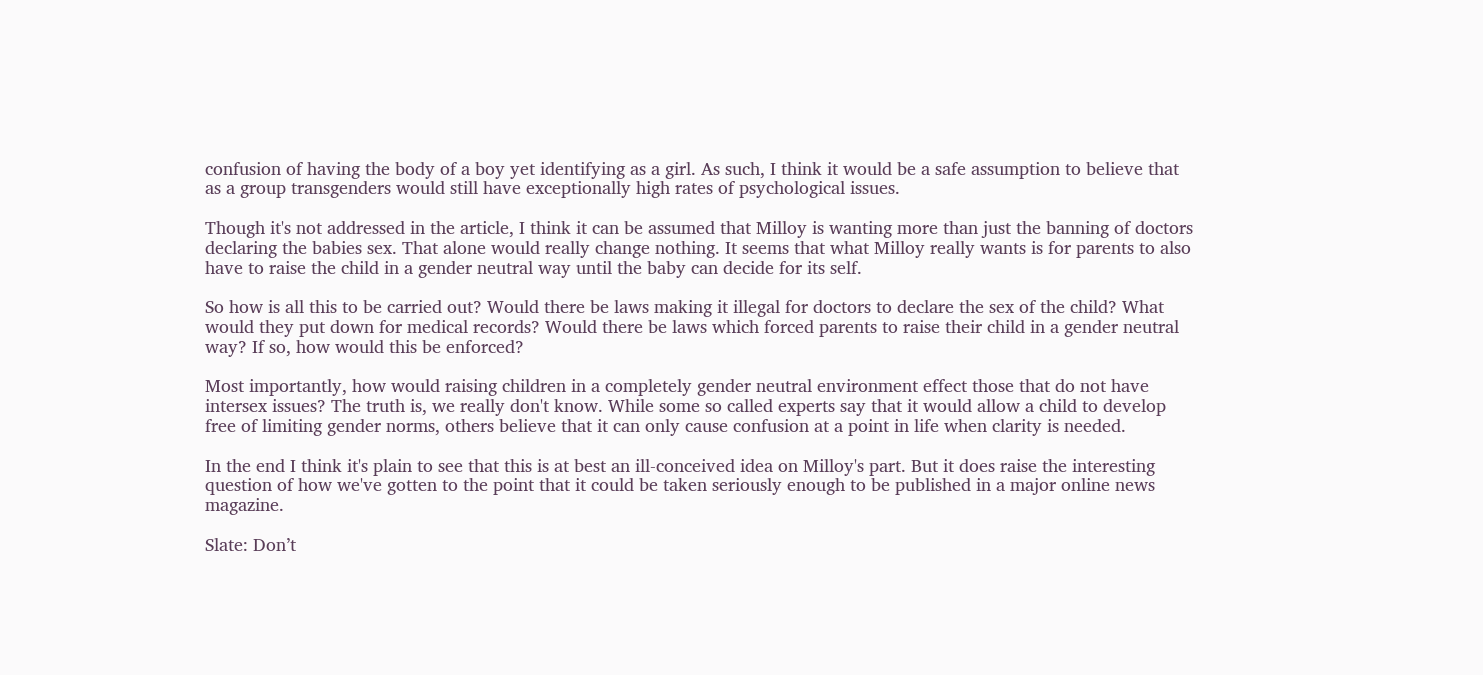confusion of having the body of a boy yet identifying as a girl. As such, I think it would be a safe assumption to believe that as a group transgenders would still have exceptionally high rates of psychological issues.

Though it's not addressed in the article, I think it can be assumed that Milloy is wanting more than just the banning of doctors declaring the babies sex. That alone would really change nothing. It seems that what Milloy really wants is for parents to also have to raise the child in a gender neutral way until the baby can decide for its self.

So how is all this to be carried out? Would there be laws making it illegal for doctors to declare the sex of the child? What would they put down for medical records? Would there be laws which forced parents to raise their child in a gender neutral way? If so, how would this be enforced?

Most importantly, how would raising children in a completely gender neutral environment effect those that do not have intersex issues? The truth is, we really don't know. While some so called experts say that it would allow a child to develop free of limiting gender norms, others believe that it can only cause confusion at a point in life when clarity is needed.

In the end I think it's plain to see that this is at best an ill-conceived idea on Milloy's part. But it does raise the interesting question of how we've gotten to the point that it could be taken seriously enough to be published in a major online news magazine.

Slate: Don’t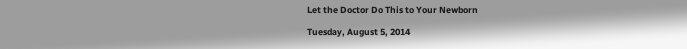Let the Doctor Do This to Your Newborn

Tuesday, August 5, 2014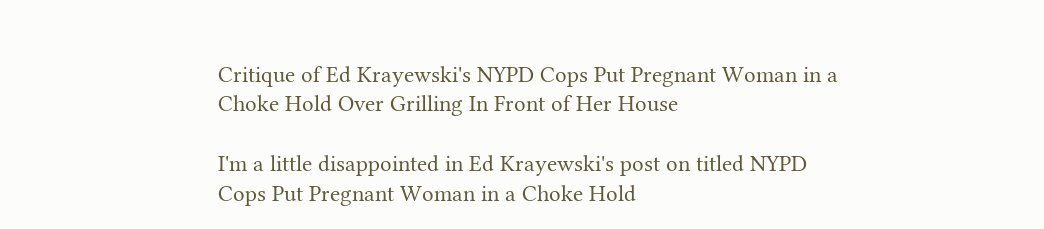Critique of Ed Krayewski's NYPD Cops Put Pregnant Woman in a Choke Hold Over Grilling In Front of Her House

I'm a little disappointed in Ed Krayewski's post on titled NYPD Cops Put Pregnant Woman in a Choke Hold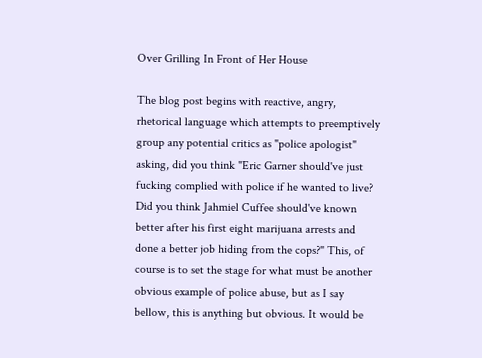Over Grilling In Front of Her House

The blog post begins with reactive, angry, rhetorical language which attempts to preemptively group any potential critics as "police apologist" asking, did you think "Eric Garner should've just fucking complied with police if he wanted to live? Did you think Jahmiel Cuffee should've known better after his first eight marijuana arrests and done a better job hiding from the cops?" This, of course is to set the stage for what must be another obvious example of police abuse, but as I say bellow, this is anything but obvious. It would be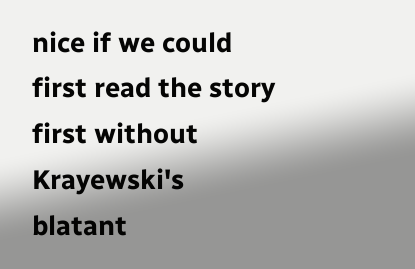nice if we could first read the story first without Krayewski's blatant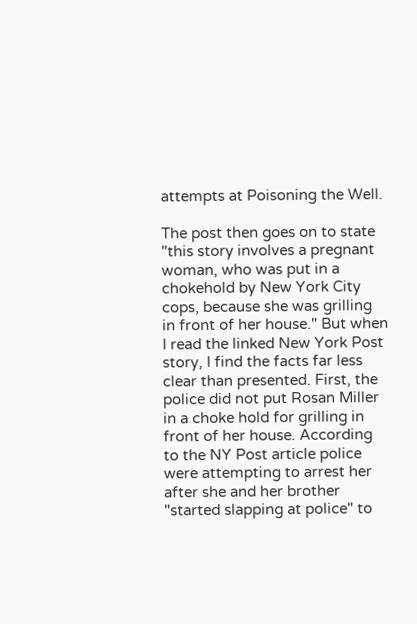attempts at Poisoning the Well.

The post then goes on to state "this story involves a pregnant woman, who was put in a chokehold by New York City cops, because she was grilling in front of her house." But when I read the linked New York Post story, I find the facts far less clear than presented. First, the police did not put Rosan Miller in a choke hold for grilling in front of her house. According to the NY Post article police were attempting to arrest her after she and her brother "started slapping at police" to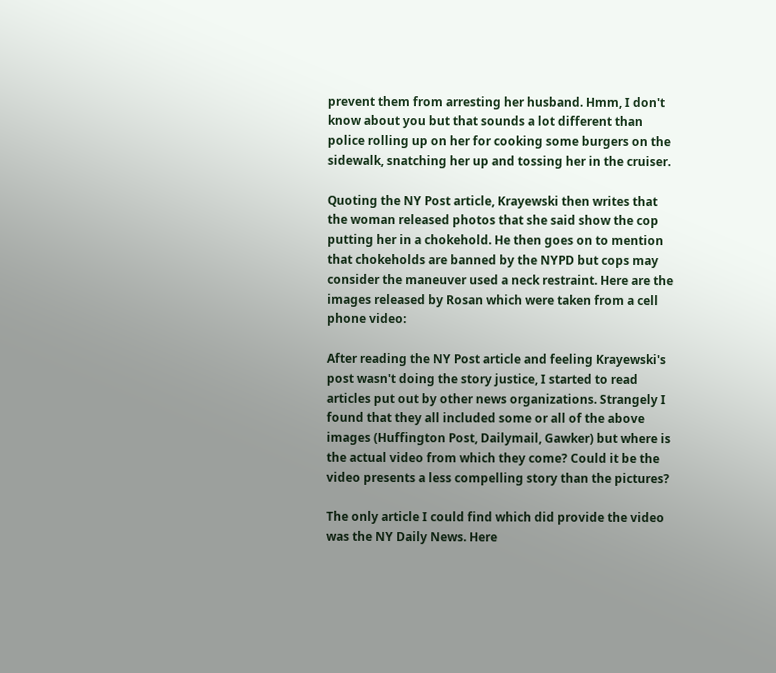prevent them from arresting her husband. Hmm, I don't know about you but that sounds a lot different than police rolling up on her for cooking some burgers on the sidewalk, snatching her up and tossing her in the cruiser.

Quoting the NY Post article, Krayewski then writes that the woman released photos that she said show the cop putting her in a chokehold. He then goes on to mention that chokeholds are banned by the NYPD but cops may consider the maneuver used a neck restraint. Here are the images released by Rosan which were taken from a cell phone video:

After reading the NY Post article and feeling Krayewski's post wasn't doing the story justice, I started to read articles put out by other news organizations. Strangely I found that they all included some or all of the above images (Huffington Post, Dailymail, Gawker) but where is the actual video from which they come? Could it be the video presents a less compelling story than the pictures?

The only article I could find which did provide the video was the NY Daily News. Here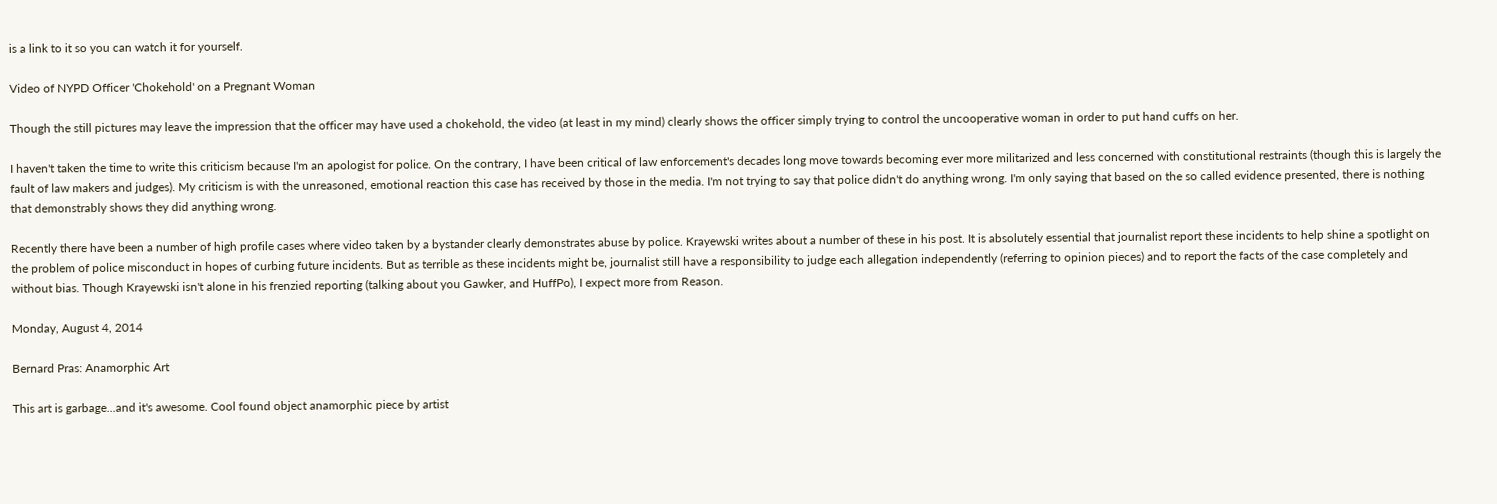is a link to it so you can watch it for yourself.

Video of NYPD Officer 'Chokehold' on a Pregnant Woman

Though the still pictures may leave the impression that the officer may have used a chokehold, the video (at least in my mind) clearly shows the officer simply trying to control the uncooperative woman in order to put hand cuffs on her.

I haven't taken the time to write this criticism because I'm an apologist for police. On the contrary, I have been critical of law enforcement's decades long move towards becoming ever more militarized and less concerned with constitutional restraints (though this is largely the fault of law makers and judges). My criticism is with the unreasoned, emotional reaction this case has received by those in the media. I'm not trying to say that police didn't do anything wrong. I'm only saying that based on the so called evidence presented, there is nothing that demonstrably shows they did anything wrong.

Recently there have been a number of high profile cases where video taken by a bystander clearly demonstrates abuse by police. Krayewski writes about a number of these in his post. It is absolutely essential that journalist report these incidents to help shine a spotlight on the problem of police misconduct in hopes of curbing future incidents. But as terrible as these incidents might be, journalist still have a responsibility to judge each allegation independently (referring to opinion pieces) and to report the facts of the case completely and without bias. Though Krayewski isn't alone in his frenzied reporting (talking about you Gawker, and HuffPo), I expect more from Reason.

Monday, August 4, 2014

Bernard Pras: Anamorphic Art

This art is garbage...and it's awesome. Cool found object anamorphic piece by artist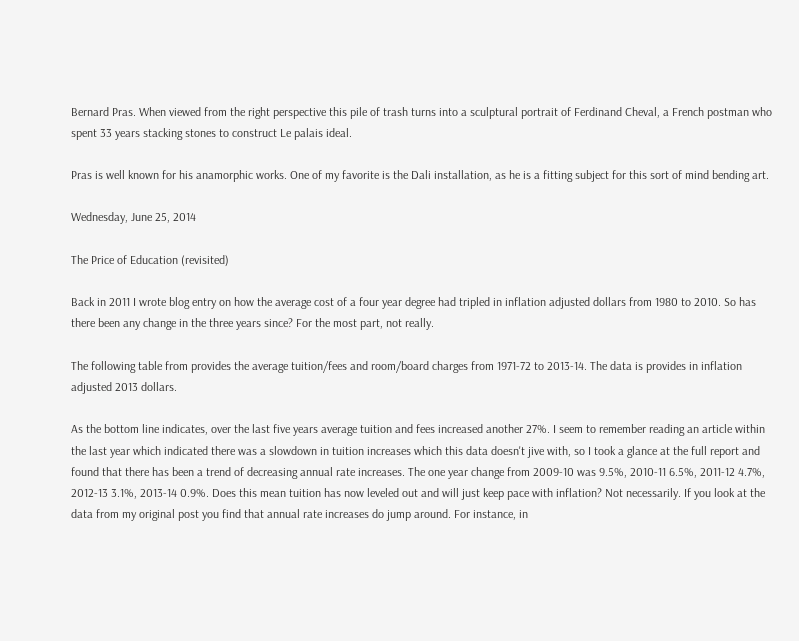Bernard Pras. When viewed from the right perspective this pile of trash turns into a sculptural portrait of Ferdinand Cheval, a French postman who spent 33 years stacking stones to construct Le palais ideal.

Pras is well known for his anamorphic works. One of my favorite is the Dali installation, as he is a fitting subject for this sort of mind bending art.

Wednesday, June 25, 2014

The Price of Education (revisited)

Back in 2011 I wrote blog entry on how the average cost of a four year degree had tripled in inflation adjusted dollars from 1980 to 2010. So has there been any change in the three years since? For the most part, not really.

The following table from provides the average tuition/fees and room/board charges from 1971-72 to 2013-14. The data is provides in inflation adjusted 2013 dollars.

As the bottom line indicates, over the last five years average tuition and fees increased another 27%. I seem to remember reading an article within the last year which indicated there was a slowdown in tuition increases which this data doesn't jive with, so I took a glance at the full report and found that there has been a trend of decreasing annual rate increases. The one year change from 2009-10 was 9.5%, 2010-11 6.5%, 2011-12 4.7%, 2012-13 3.1%, 2013-14 0.9%. Does this mean tuition has now leveled out and will just keep pace with inflation? Not necessarily. If you look at the data from my original post you find that annual rate increases do jump around. For instance, in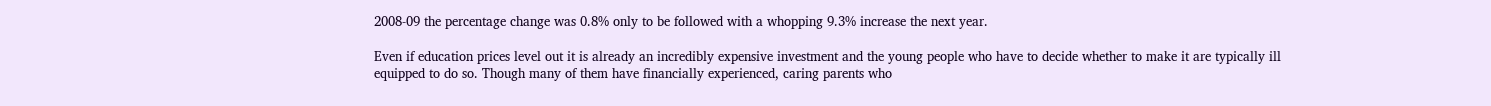2008-09 the percentage change was 0.8% only to be followed with a whopping 9.3% increase the next year.

Even if education prices level out it is already an incredibly expensive investment and the young people who have to decide whether to make it are typically ill equipped to do so. Though many of them have financially experienced, caring parents who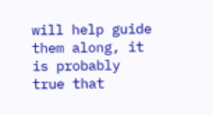will help guide them along, it is probably true that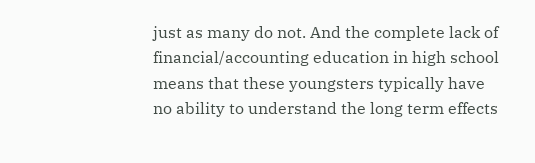just as many do not. And the complete lack of financial/accounting education in high school means that these youngsters typically have no ability to understand the long term effects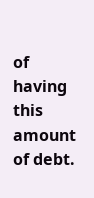of having this amount of debt.